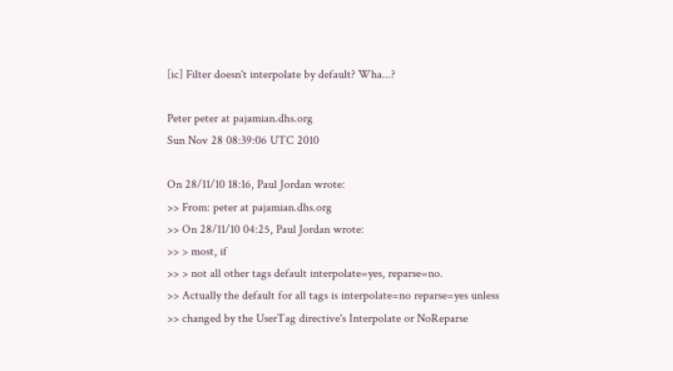[ic] Filter doesn't interpolate by default? Wha...?

Peter peter at pajamian.dhs.org
Sun Nov 28 08:39:06 UTC 2010

On 28/11/10 18:16, Paul Jordan wrote:
>> From: peter at pajamian.dhs.org
>> On 28/11/10 04:25, Paul Jordan wrote:
>> > most, if
>> > not all other tags default interpolate=yes, reparse=no.
>> Actually the default for all tags is interpolate=no reparse=yes unless
>> changed by the UserTag directive's Interpolate or NoReparse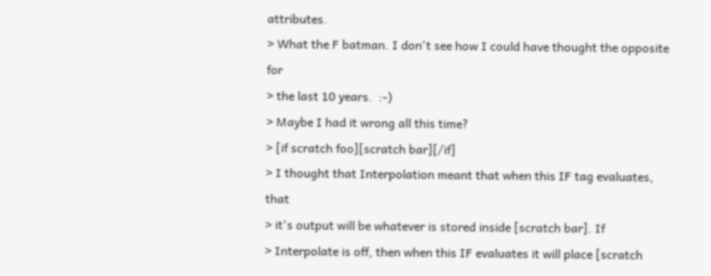attributes.
> What the F batman. I don't see how I could have thought the opposite for
> the last 10 years.  :-)
> Maybe I had it wrong all this time?
> [if scratch foo][scratch bar][/if]
> I thought that Interpolation meant that when this IF tag evaluates, that
> it's output will be whatever is stored inside [scratch bar]. If
> Interpolate is off, then when this IF evaluates it will place [scratch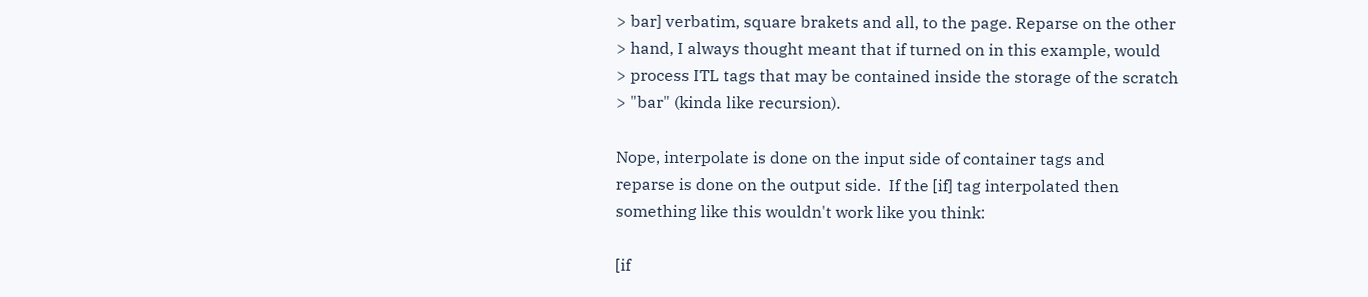> bar] verbatim, square brakets and all, to the page. Reparse on the other
> hand, I always thought meant that if turned on in this example, would
> process ITL tags that may be contained inside the storage of the scratch
> "bar" (kinda like recursion).

Nope, interpolate is done on the input side of container tags and
reparse is done on the output side.  If the [if] tag interpolated then
something like this wouldn't work like you think:

[if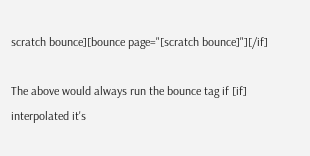scratch bounce][bounce page="[scratch bounce]"][/if]

The above would always run the bounce tag if [if] interpolated it's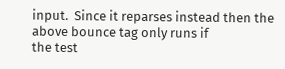input.  Since it reparses instead then the above bounce tag only runs if
the test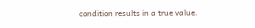condition results in a true value.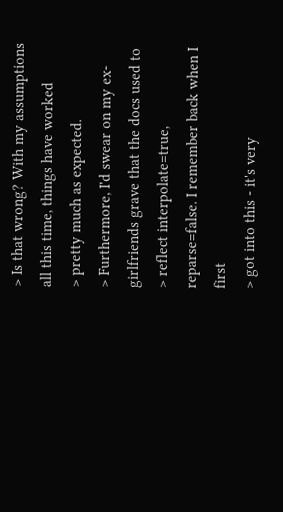> Is that wrong? With my assumptions all this time, things have worked
> pretty much as expected.
> Furthermore, I'd swear on my ex-girlfriends grave that the docs used to
> reflect interpolate=true, reparse=false. I remember back when I first
> got into this - it's very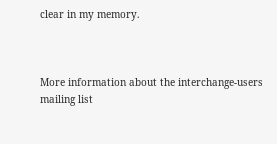clear in my memory.



More information about the interchange-users mailing list